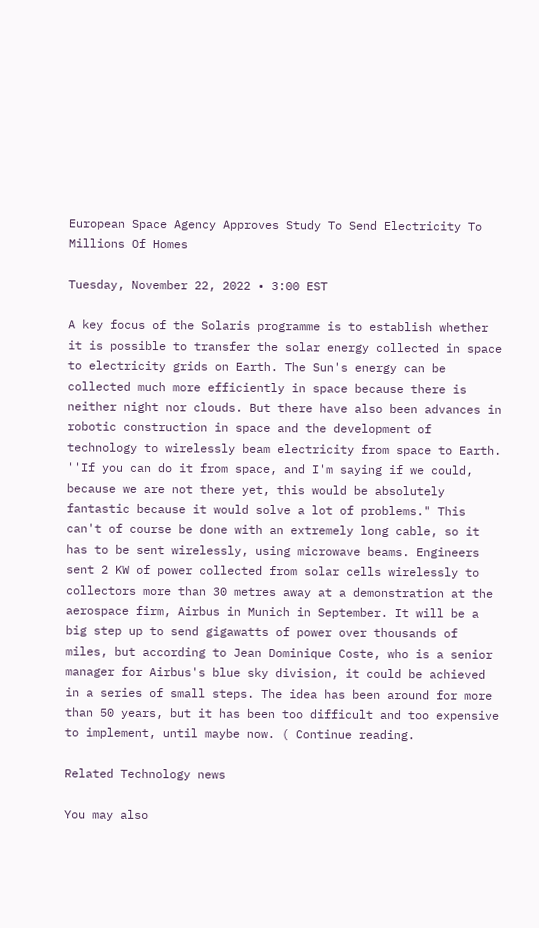European Space Agency Approves Study To Send Electricity To Millions Of Homes

Tuesday, November 22, 2022 • 3:00 EST

A key focus of the Solaris programme is to establish whether it is possible to transfer the solar energy collected in space to electricity grids on Earth. The Sun's energy can be collected much more efficiently in space because there is neither night nor clouds. But there have also been advances in robotic construction in space and the development of technology to wirelessly beam electricity from space to Earth. ''If you can do it from space, and I'm saying if we could, because we are not there yet, this would be absolutely fantastic because it would solve a lot of problems." This can't of course be done with an extremely long cable, so it has to be sent wirelessly, using microwave beams. Engineers sent 2 KW of power collected from solar cells wirelessly to collectors more than 30 metres away at a demonstration at the aerospace firm, Airbus in Munich in September. It will be a big step up to send gigawatts of power over thousands of miles, but according to Jean Dominique Coste, who is a senior manager for Airbus's blue sky division, it could be achieved in a series of small steps. The idea has been around for more than 50 years, but it has been too difficult and too expensive to implement, until maybe now. ( Continue reading.

Related Technology news

You may also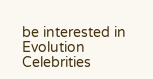be interested in Evolution Celebrities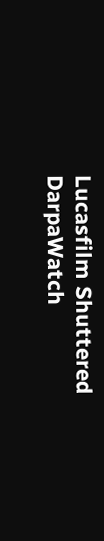Lucasfilm Shuttered DarpaWatch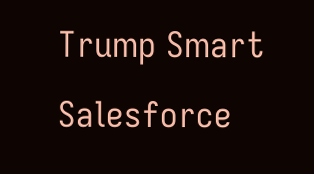Trump Smart Salesforce